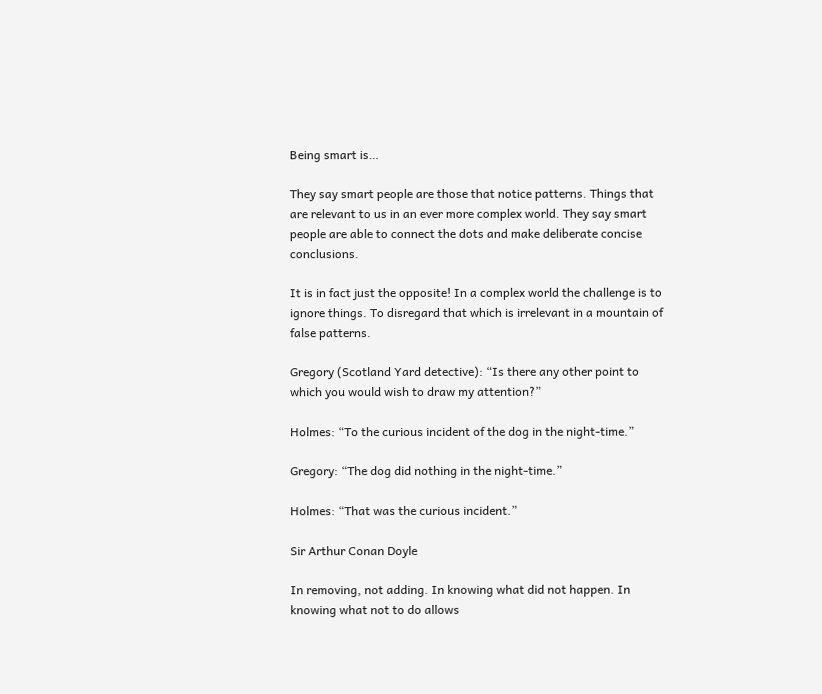Being smart is…

They say smart people are those that notice patterns. Things that are relevant to us in an ever more complex world. They say smart people are able to connect the dots and make deliberate concise conclusions.

It is in fact just the opposite! In a complex world the challenge is to ignore things. To disregard that which is irrelevant in a mountain of false patterns.

Gregory (Scotland Yard detective): “Is there any other point to which you would wish to draw my attention?”

Holmes: “To the curious incident of the dog in the night-time.”

Gregory: “The dog did nothing in the night-time.”

Holmes: “That was the curious incident.”

Sir Arthur Conan Doyle

In removing, not adding. In knowing what did not happen. In knowing what not to do allows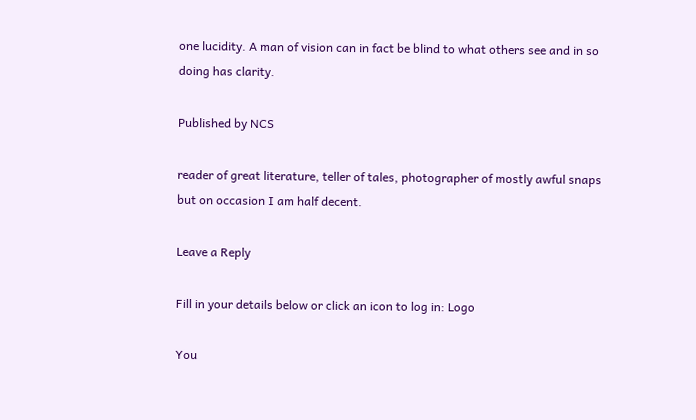one lucidity. A man of vision can in fact be blind to what others see and in so doing has clarity.

Published by NCS

reader of great literature, teller of tales, photographer of mostly awful snaps but on occasion I am half decent.

Leave a Reply

Fill in your details below or click an icon to log in: Logo

You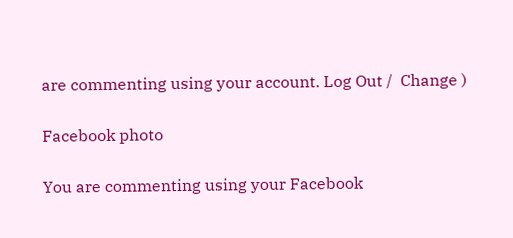are commenting using your account. Log Out /  Change )

Facebook photo

You are commenting using your Facebook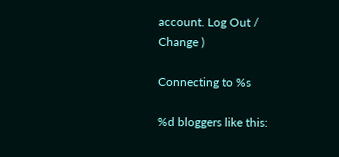account. Log Out /  Change )

Connecting to %s

%d bloggers like this: